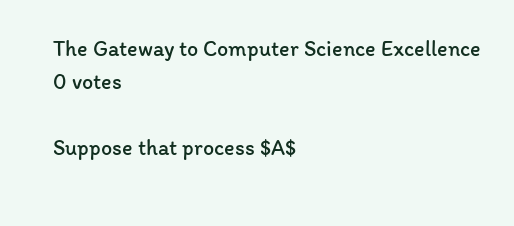The Gateway to Computer Science Excellence
0 votes

Suppose that process $A$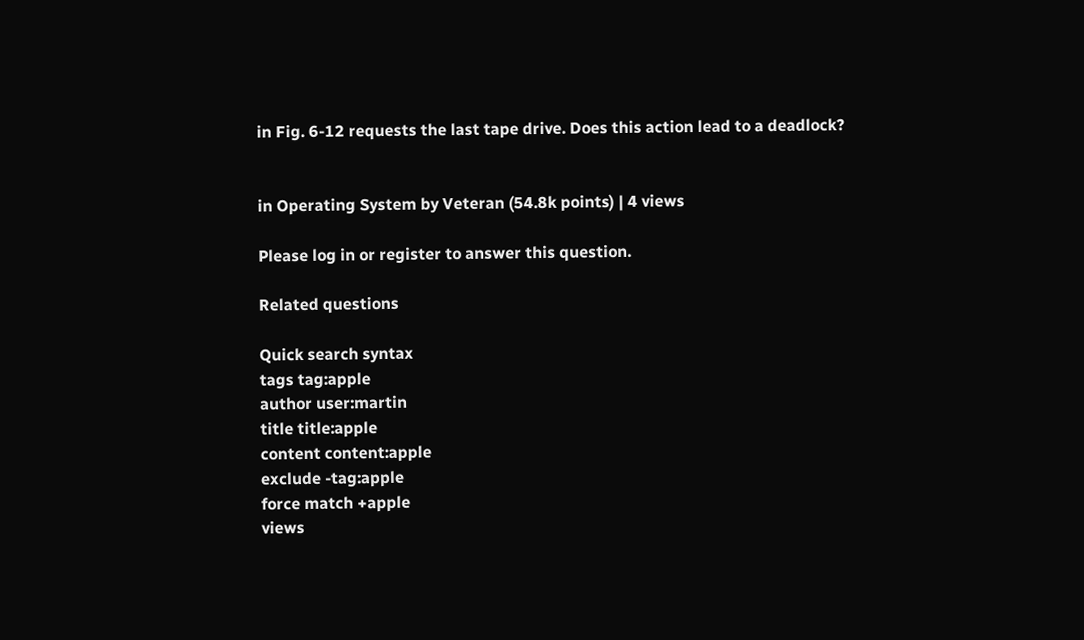in Fig. 6-12 requests the last tape drive. Does this action lead to a deadlock?


in Operating System by Veteran (54.8k points) | 4 views

Please log in or register to answer this question.

Related questions

Quick search syntax
tags tag:apple
author user:martin
title title:apple
content content:apple
exclude -tag:apple
force match +apple
views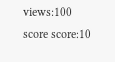views:100
score score:10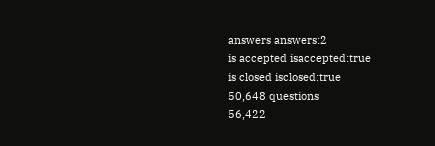answers answers:2
is accepted isaccepted:true
is closed isclosed:true
50,648 questions
56,422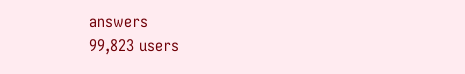answers
99,823 users